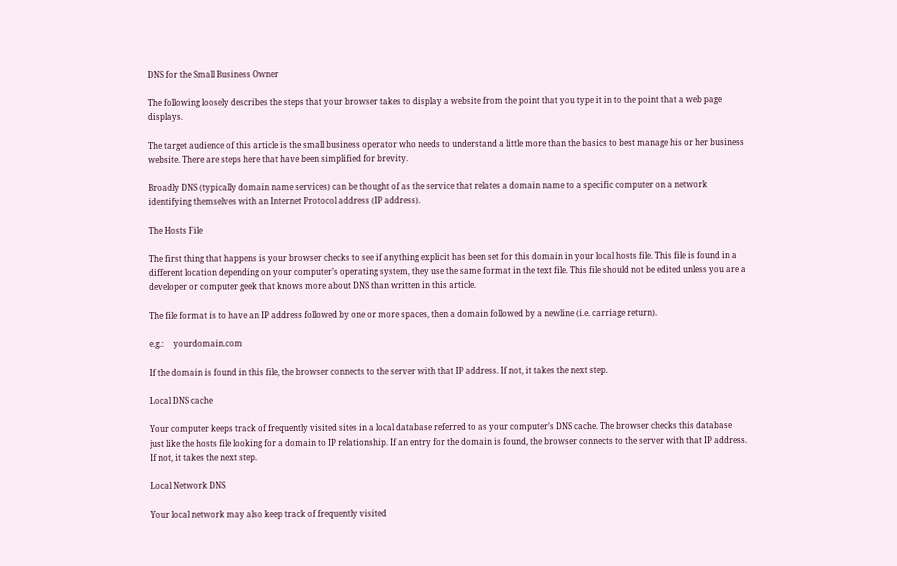DNS for the Small Business Owner

The following loosely describes the steps that your browser takes to display a website from the point that you type it in to the point that a web page displays.

The target audience of this article is the small business operator who needs to understand a little more than the basics to best manage his or her business website. There are steps here that have been simplified for brevity.

Broadly DNS (typically domain name services) can be thought of as the service that relates a domain name to a specific computer on a network identifying themselves with an Internet Protocol address (IP address).

The Hosts File

The first thing that happens is your browser checks to see if anything explicit has been set for this domain in your local hosts file. This file is found in a different location depending on your computer’s operating system, they use the same format in the text file. This file should not be edited unless you are a developer or computer geek that knows more about DNS than written in this article.

The file format is to have an IP address followed by one or more spaces, then a domain followed by a newline (i.e. carriage return).

e.g.:     yourdomain.com

If the domain is found in this file, the browser connects to the server with that IP address. If not, it takes the next step.

Local DNS cache

Your computer keeps track of frequently visited sites in a local database referred to as your computer’s DNS cache. The browser checks this database just like the hosts file looking for a domain to IP relationship. If an entry for the domain is found, the browser connects to the server with that IP address. If not, it takes the next step.

Local Network DNS

Your local network may also keep track of frequently visited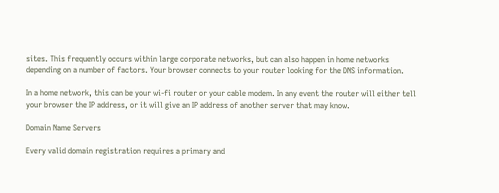sites. This frequently occurs within large corporate networks, but can also happen in home networks depending on a number of factors. Your browser connects to your router looking for the DNS information.

In a home network, this can be your wi-fi router or your cable modem. In any event the router will either tell your browser the IP address, or it will give an IP address of another server that may know.

Domain Name Servers

Every valid domain registration requires a primary and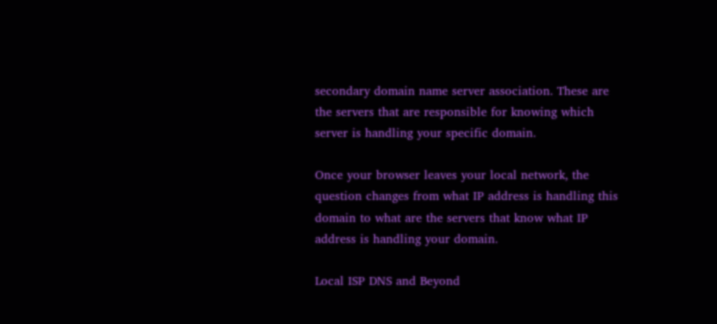secondary domain name server association. These are the servers that are responsible for knowing which server is handling your specific domain.

Once your browser leaves your local network, the question changes from what IP address is handling this domain to what are the servers that know what IP address is handling your domain.

Local ISP DNS and Beyond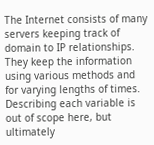The Internet consists of many servers keeping track of domain to IP relationships. They keep the information using various methods and for varying lengths of times. Describing each variable is out of scope here, but ultimately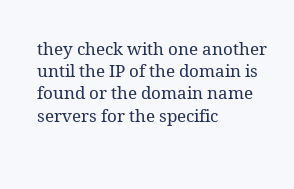they check with one another until the IP of the domain is found or the domain name servers for the specific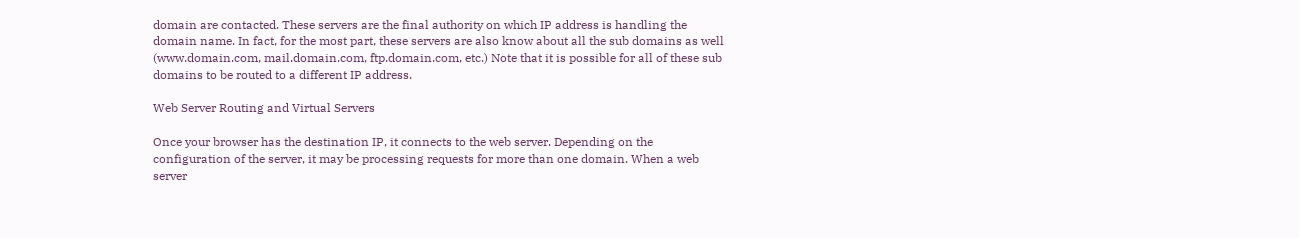domain are contacted. These servers are the final authority on which IP address is handling the domain name. In fact, for the most part, these servers are also know about all the sub domains as well (www.domain.com, mail.domain.com, ftp.domain.com, etc.) Note that it is possible for all of these sub domains to be routed to a different IP address.

Web Server Routing and Virtual Servers

Once your browser has the destination IP, it connects to the web server. Depending on the configuration of the server, it may be processing requests for more than one domain. When a web server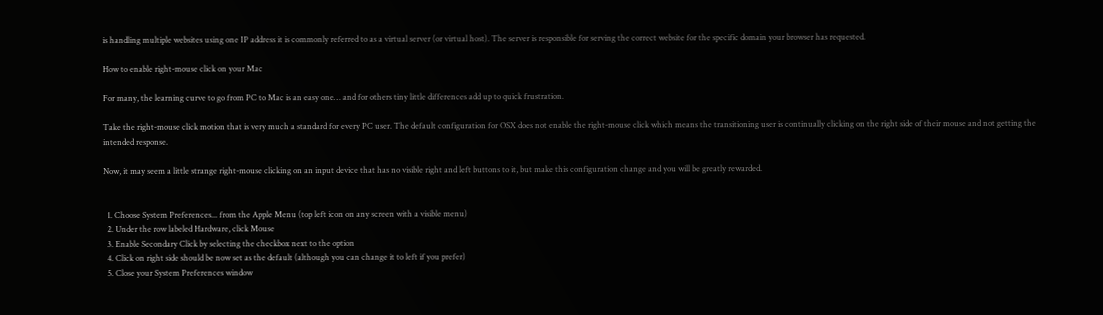is handling multiple websites using one IP address it is commonly referred to as a virtual server (or virtual host). The server is responsible for serving the correct website for the specific domain your browser has requested.

How to enable right-mouse click on your Mac

For many, the learning curve to go from PC to Mac is an easy one… and for others tiny little differences add up to quick frustration.

Take the right-mouse click motion that is very much a standard for every PC user. The default configuration for OSX does not enable the right-mouse click which means the transitioning user is continually clicking on the right side of their mouse and not getting the intended response.

Now, it may seem a little strange right-mouse clicking on an input device that has no visible right and left buttons to it, but make this configuration change and you will be greatly rewarded.


  1. Choose System Preferences... from the Apple Menu (top left icon on any screen with a visible menu)
  2. Under the row labeled Hardware, click Mouse
  3. Enable Secondary Click by selecting the checkbox next to the option
  4. Click on right side should be now set as the default (although you can change it to left if you prefer)
  5. Close your System Preferences window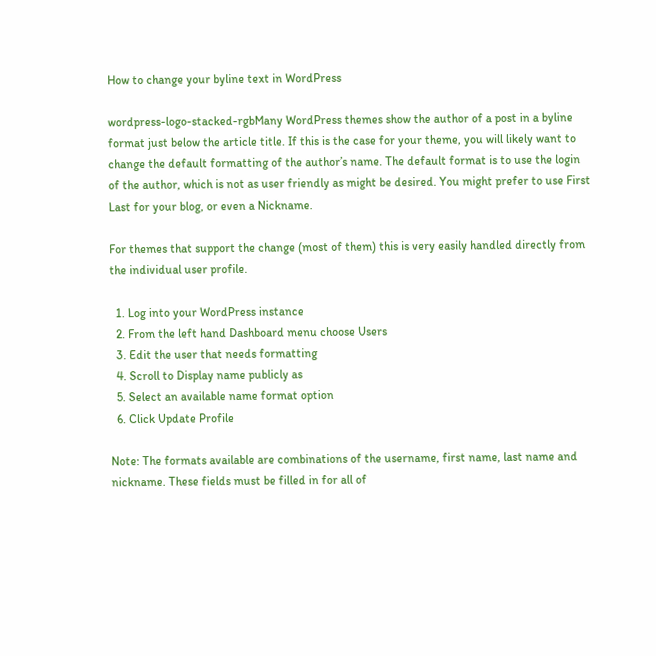How to change your byline text in WordPress

wordpress-logo-stacked-rgbMany WordPress themes show the author of a post in a byline format just below the article title. If this is the case for your theme, you will likely want to change the default formatting of the author’s name. The default format is to use the login of the author, which is not as user friendly as might be desired. You might prefer to use First Last for your blog, or even a Nickname.

For themes that support the change (most of them) this is very easily handled directly from the individual user profile.

  1. Log into your WordPress instance
  2. From the left hand Dashboard menu choose Users
  3. Edit the user that needs formatting
  4. Scroll to Display name publicly as
  5. Select an available name format option
  6. Click Update Profile

Note: The formats available are combinations of the username, first name, last name and nickname. These fields must be filled in for all of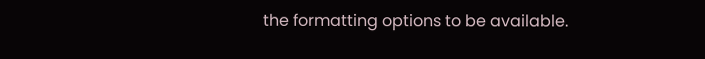the formatting options to be available.